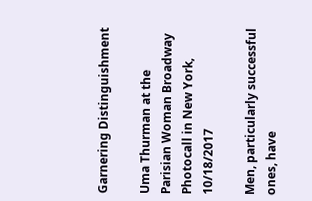Garnering Distinguishment

Uma Thurman at the Parisian Woman Broadway Photocall in New York, 10/18/2017

Men, particularly successful ones, have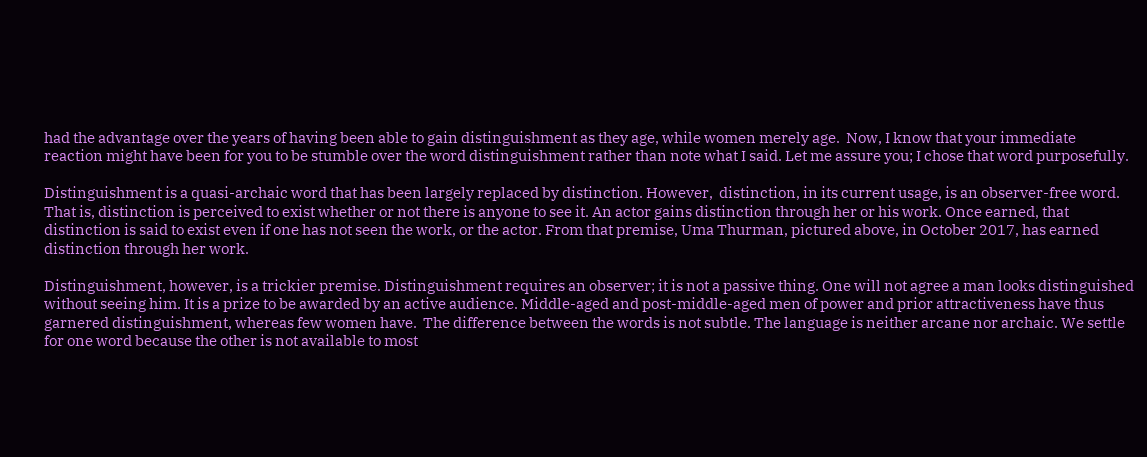had the advantage over the years of having been able to gain distinguishment as they age, while women merely age.  Now, I know that your immediate reaction might have been for you to be stumble over the word distinguishment rather than note what I said. Let me assure you; I chose that word purposefully.

Distinguishment is a quasi-archaic word that has been largely replaced by distinction. However,  distinction, in its current usage, is an observer-free word. That is, distinction is perceived to exist whether or not there is anyone to see it. An actor gains distinction through her or his work. Once earned, that distinction is said to exist even if one has not seen the work, or the actor. From that premise, Uma Thurman, pictured above, in October 2017, has earned distinction through her work.

Distinguishment, however, is a trickier premise. Distinguishment requires an observer; it is not a passive thing. One will not agree a man looks distinguished without seeing him. It is a prize to be awarded by an active audience. Middle-aged and post-middle-aged men of power and prior attractiveness have thus garnered distinguishment, whereas few women have.  The difference between the words is not subtle. The language is neither arcane nor archaic. We settle for one word because the other is not available to most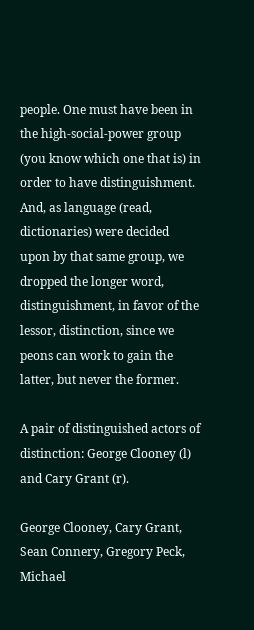people. One must have been in the high-social-power group (you know which one that is) in order to have distinguishment. And, as language (read, dictionaries) were decided upon by that same group, we dropped the longer word, distinguishment, in favor of the lessor, distinction, since we peons can work to gain the latter, but never the former.

A pair of distinguished actors of distinction: George Clooney (l) and Cary Grant (r).

George Clooney, Cary Grant, Sean Connery, Gregory Peck, Michael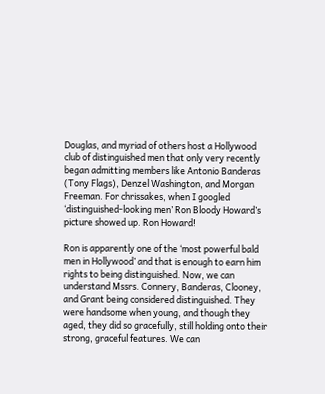Douglas, and myriad of others host a Hollywood club of distinguished men that only very recently began admitting members like Antonio Banderas (Tony Flags), Denzel Washington, and Morgan Freeman. For chrissakes, when I googled ‘distinguished-looking men’ Ron Bloody Howard’s picture showed up. Ron Howard!

Ron is apparently one of the ‘most powerful bald men in Hollywood’ and that is enough to earn him rights to being distinguished. Now, we can understand Mssrs. Connery, Banderas, Clooney, and Grant being considered distinguished. They were handsome when young, and though they aged, they did so gracefully, still holding onto their strong, graceful features. We can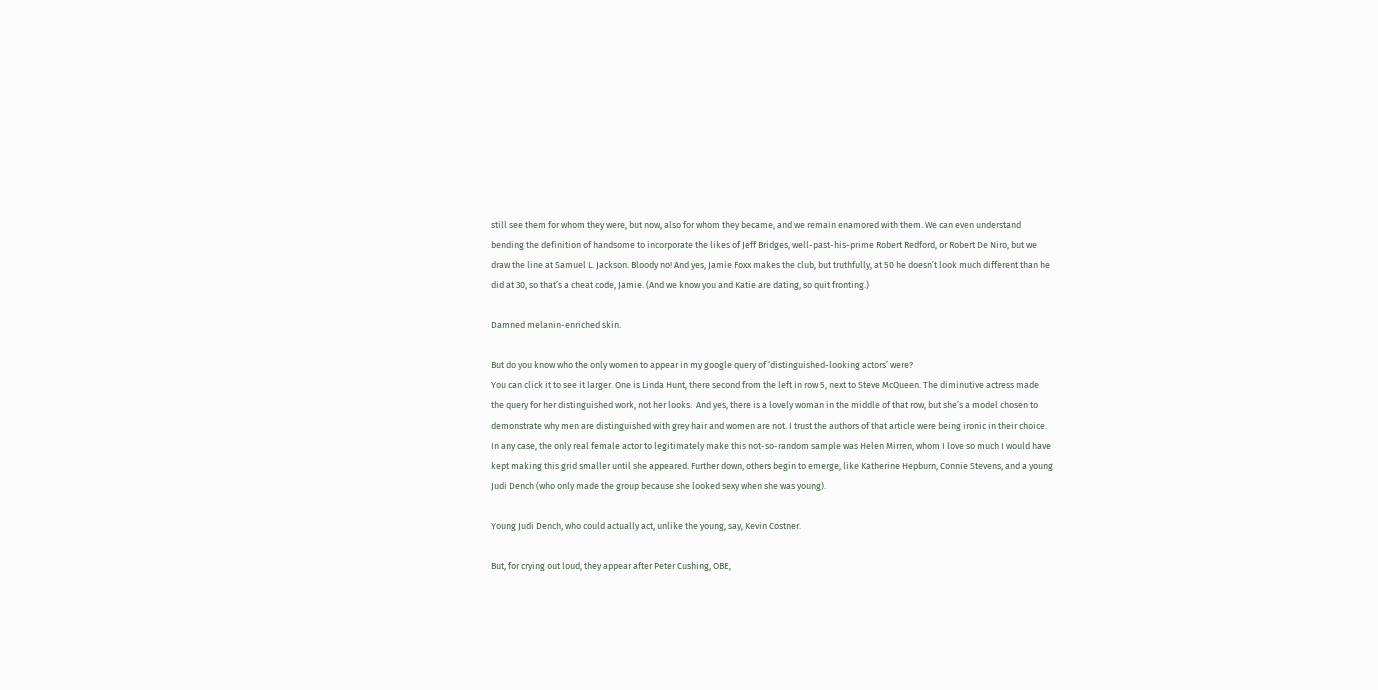still see them for whom they were, but now, also for whom they became, and we remain enamored with them. We can even understand bending the definition of handsome to incorporate the likes of Jeff Bridges, well-past-his-prime Robert Redford, or Robert De Niro, but we draw the line at Samuel L. Jackson. Bloody no! And yes, Jamie Foxx makes the club, but truthfully, at 50 he doesn’t look much different than he did at 30, so that’s a cheat code, Jamie. (And we know you and Katie are dating, so quit fronting.)

Damned melanin-enriched skin.

But do you know who the only women to appear in my google query of ‘distinguished-looking actors’ were?
You can click it to see it larger. One is Linda Hunt, there second from the left in row 5, next to Steve McQueen. The diminutive actress made the query for her distinguished work, not her looks.  And yes, there is a lovely woman in the middle of that row, but she’s a model chosen to demonstrate why men are distinguished with grey hair and women are not. I trust the authors of that article were being ironic in their choice. In any case, the only real female actor to legitimately make this not-so-random sample was Helen Mirren, whom I love so much I would have kept making this grid smaller until she appeared. Further down, others begin to emerge, like Katherine Hepburn, Connie Stevens, and a young Judi Dench (who only made the group because she looked sexy when she was young).

Young Judi Dench, who could actually act, unlike the young, say, Kevin Costner.

But, for crying out loud, they appear after Peter Cushing, OBE,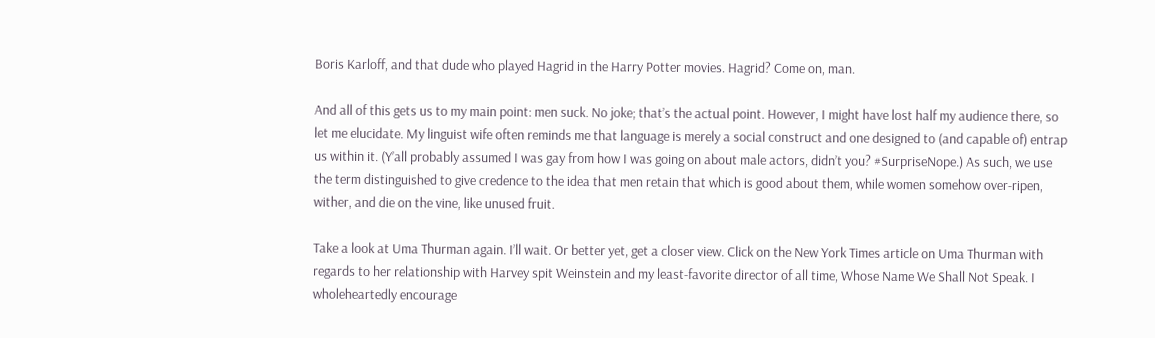Boris Karloff, and that dude who played Hagrid in the Harry Potter movies. Hagrid? Come on, man.

And all of this gets us to my main point: men suck. No joke; that’s the actual point. However, I might have lost half my audience there, so let me elucidate. My linguist wife often reminds me that language is merely a social construct and one designed to (and capable of) entrap us within it. (Y’all probably assumed I was gay from how I was going on about male actors, didn’t you? #SurpriseNope.) As such, we use the term distinguished to give credence to the idea that men retain that which is good about them, while women somehow over-ripen, wither, and die on the vine, like unused fruit.

Take a look at Uma Thurman again. I’ll wait. Or better yet, get a closer view. Click on the New York Times article on Uma Thurman with regards to her relationship with Harvey spit Weinstein and my least-favorite director of all time, Whose Name We Shall Not Speak. I wholeheartedly encourage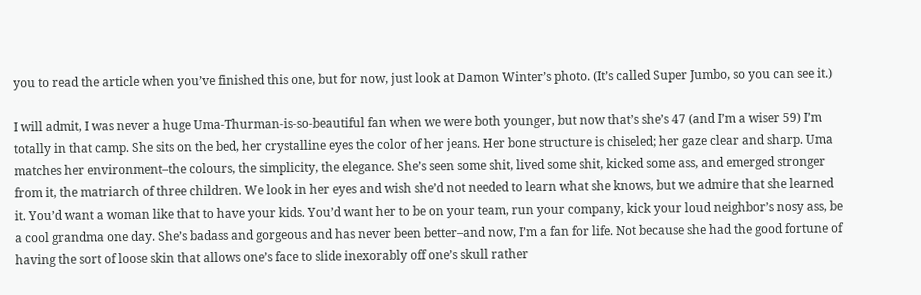you to read the article when you’ve finished this one, but for now, just look at Damon Winter’s photo. (It’s called Super Jumbo, so you can see it.)

I will admit, I was never a huge Uma-Thurman-is-so-beautiful fan when we were both younger, but now that’s she’s 47 (and I’m a wiser 59) I’m totally in that camp. She sits on the bed, her crystalline eyes the color of her jeans. Her bone structure is chiseled; her gaze clear and sharp. Uma matches her environment–the colours, the simplicity, the elegance. She’s seen some shit, lived some shit, kicked some ass, and emerged stronger from it, the matriarch of three children. We look in her eyes and wish she’d not needed to learn what she knows, but we admire that she learned it. You’d want a woman like that to have your kids. You’d want her to be on your team, run your company, kick your loud neighbor’s nosy ass, be a cool grandma one day. She’s badass and gorgeous and has never been better–and now, I’m a fan for life. Not because she had the good fortune of having the sort of loose skin that allows one’s face to slide inexorably off one’s skull rather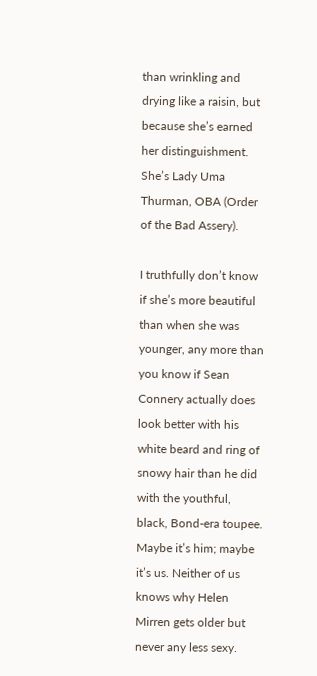than wrinkling and drying like a raisin, but because she’s earned her distinguishment. She’s Lady Uma Thurman, OBA (Order of the Bad Assery).

I truthfully don’t know if she’s more beautiful than when she was younger, any more than you know if Sean Connery actually does look better with his white beard and ring of snowy hair than he did with the youthful, black, Bond-era toupee. Maybe it’s him; maybe it’s us. Neither of us knows why Helen Mirren gets older but never any less sexy.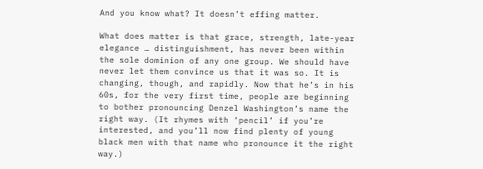And you know what? It doesn’t effing matter.

What does matter is that grace, strength, late-year elegance … distinguishment, has never been within the sole dominion of any one group. We should have never let them convince us that it was so. It is changing, though, and rapidly. Now that he’s in his 60s, for the very first time, people are beginning to bother pronouncing Denzel Washington’s name the right way. (It rhymes with ‘pencil’ if you’re interested, and you’ll now find plenty of young black men with that name who pronounce it the right way.)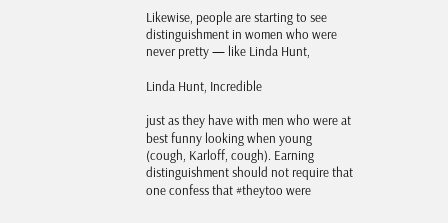Likewise, people are starting to see distinguishment in women who were never pretty — like Linda Hunt,

Linda Hunt, Incredible

just as they have with men who were at best funny looking when young (cough, Karloff, cough). Earning distinguishment should not require that one confess that #theytoo were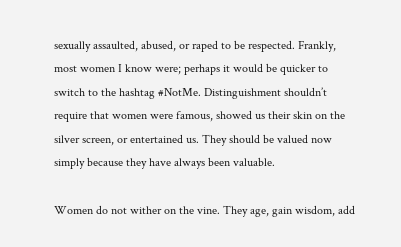sexually assaulted, abused, or raped to be respected. Frankly, most women I know were; perhaps it would be quicker to switch to the hashtag #NotMe. Distinguishment shouldn’t require that women were famous, showed us their skin on the silver screen, or entertained us. They should be valued now simply because they have always been valuable.

Women do not wither on the vine. They age, gain wisdom, add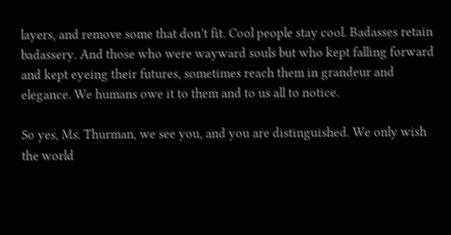layers, and remove some that don’t fit. Cool people stay cool. Badasses retain badassery. And those who were wayward souls but who kept falling forward and kept eyeing their futures, sometimes reach them in grandeur and elegance. We humans owe it to them and to us all to notice.

So yes, Ms. Thurman, we see you, and you are distinguished. We only wish the world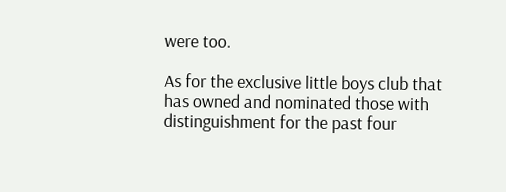were too.

As for the exclusive little boys club that has owned and nominated those with distinguishment for the past four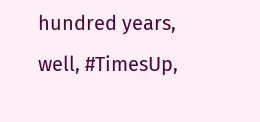hundred years, well, #TimesUp,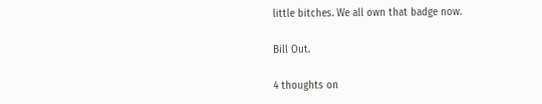little bitches. We all own that badge now.

Bill Out.

4 thoughts on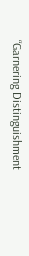“Garnering Distinguishment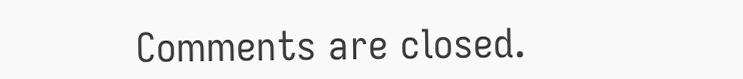Comments are closed.